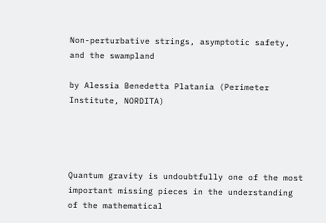Non-perturbative strings, asymptotic safety, and the swampland

by Alessia Benedetta Platania (Perimeter Institute, NORDITA)




Quantum gravity is undoubtfully one of the most important missing pieces in the understanding of the mathematical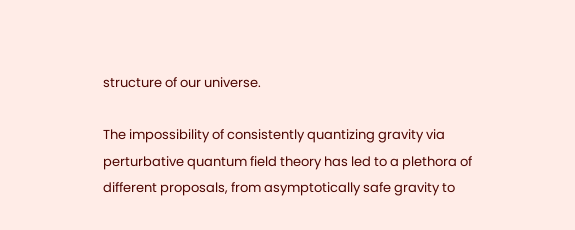structure of our universe.

The impossibility of consistently quantizing gravity via perturbative quantum field theory has led to a plethora of different proposals, from asymptotically safe gravity to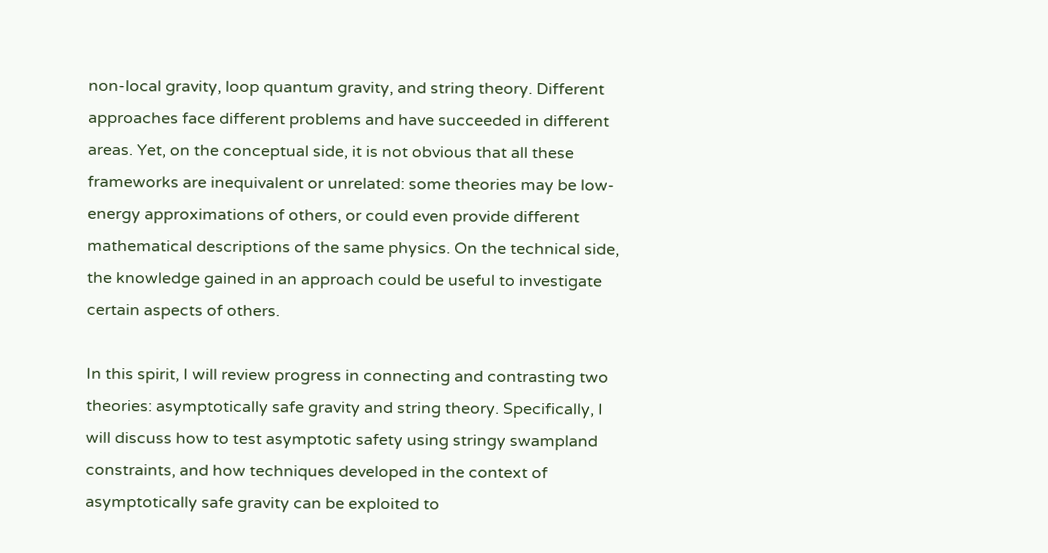non-local gravity, loop quantum gravity, and string theory. Different approaches face different problems and have succeeded in different areas. Yet, on the conceptual side, it is not obvious that all these frameworks are inequivalent or unrelated: some theories may be low-energy approximations of others, or could even provide different mathematical descriptions of the same physics. On the technical side, the knowledge gained in an approach could be useful to investigate certain aspects of others.

In this spirit, I will review progress in connecting and contrasting two theories: asymptotically safe gravity and string theory. Specifically, I will discuss how to test asymptotic safety using stringy swampland constraints, and how techniques developed in the context of asymptotically safe gravity can be exploited to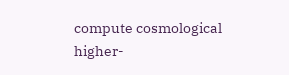compute cosmological higher-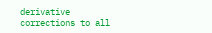derivative corrections to all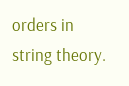orders in string theory.